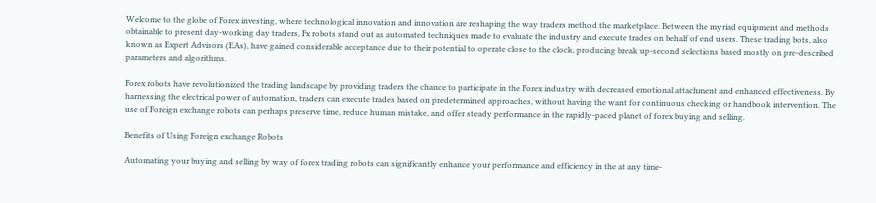Welcome to the globe of Forex investing, where technological innovation and innovation are reshaping the way traders method the marketplace. Between the myriad equipment and methods obtainable to present day-working day traders, Fx robots stand out as automated techniques made to evaluate the industry and execute trades on behalf of end users. These trading bots, also known as Expert Advisors (EAs), have gained considerable acceptance due to their potential to operate close to the clock, producing break up-second selections based mostly on pre-described parameters and algorithms.

Forex robots have revolutionized the trading landscape by providing traders the chance to participate in the Forex industry with decreased emotional attachment and enhanced effectiveness. By harnessing the electrical power of automation, traders can execute trades based on predetermined approaches, without having the want for continuous checking or handbook intervention. The use of Foreign exchange robots can perhaps preserve time, reduce human mistake, and offer steady performance in the rapidly-paced planet of forex buying and selling.

Benefits of Using Foreign exchange Robots

Automating your buying and selling by way of forex trading robots can significantly enhance your performance and efficiency in the at any time-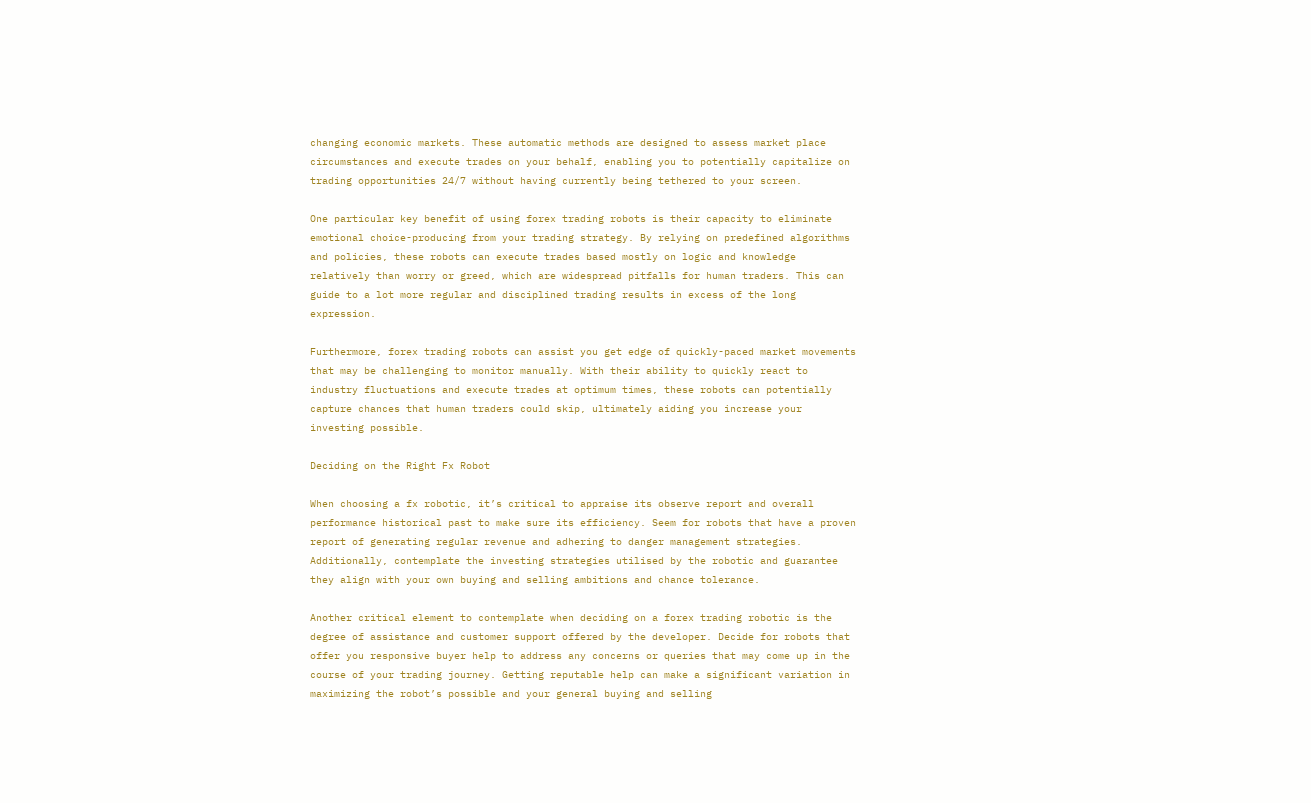changing economic markets. These automatic methods are designed to assess market place circumstances and execute trades on your behalf, enabling you to potentially capitalize on trading opportunities 24/7 without having currently being tethered to your screen.

One particular key benefit of using forex trading robots is their capacity to eliminate emotional choice-producing from your trading strategy. By relying on predefined algorithms and policies, these robots can execute trades based mostly on logic and knowledge relatively than worry or greed, which are widespread pitfalls for human traders. This can guide to a lot more regular and disciplined trading results in excess of the long expression.

Furthermore, forex trading robots can assist you get edge of quickly-paced market movements that may be challenging to monitor manually. With their ability to quickly react to industry fluctuations and execute trades at optimum times, these robots can potentially capture chances that human traders could skip, ultimately aiding you increase your investing possible.

Deciding on the Right Fx Robot

When choosing a fx robotic, it’s critical to appraise its observe report and overall performance historical past to make sure its efficiency. Seem for robots that have a proven report of generating regular revenue and adhering to danger management strategies. Additionally, contemplate the investing strategies utilised by the robotic and guarantee they align with your own buying and selling ambitions and chance tolerance.

Another critical element to contemplate when deciding on a forex trading robotic is the degree of assistance and customer support offered by the developer. Decide for robots that offer you responsive buyer help to address any concerns or queries that may come up in the course of your trading journey. Getting reputable help can make a significant variation in maximizing the robot’s possible and your general buying and selling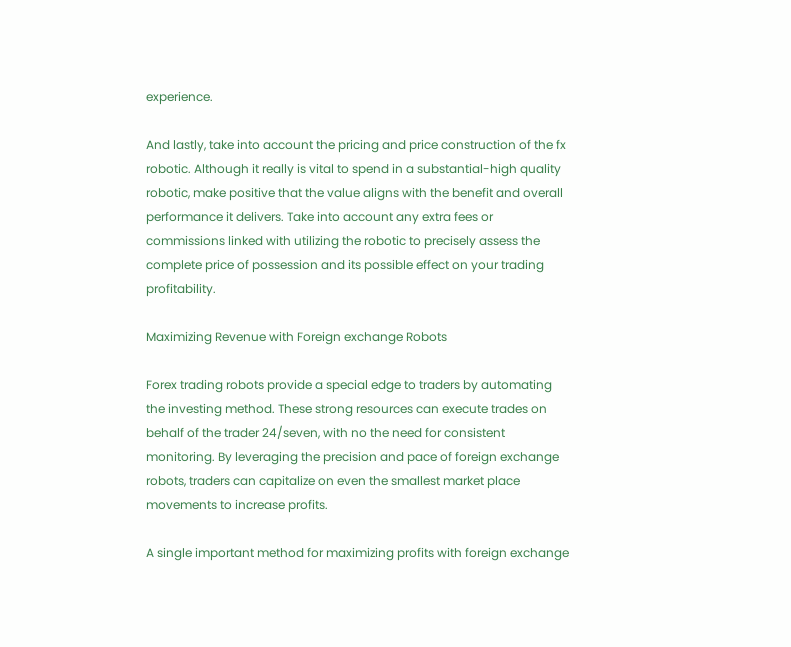experience.

And lastly, take into account the pricing and price construction of the fx robotic. Although it really is vital to spend in a substantial-high quality robotic, make positive that the value aligns with the benefit and overall performance it delivers. Take into account any extra fees or commissions linked with utilizing the robotic to precisely assess the complete price of possession and its possible effect on your trading profitability.

Maximizing Revenue with Foreign exchange Robots

Forex trading robots provide a special edge to traders by automating the investing method. These strong resources can execute trades on behalf of the trader 24/seven, with no the need for consistent monitoring. By leveraging the precision and pace of foreign exchange robots, traders can capitalize on even the smallest market place movements to increase profits.

A single important method for maximizing profits with foreign exchange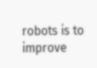robots is to improve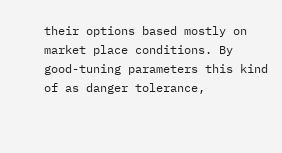their options based mostly on market place conditions. By good-tuning parameters this kind of as danger tolerance,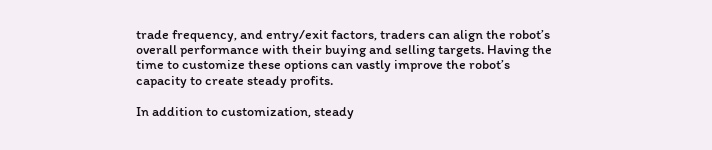trade frequency, and entry/exit factors, traders can align the robot’s overall performance with their buying and selling targets. Having the time to customize these options can vastly improve the robot’s capacity to create steady profits.

In addition to customization, steady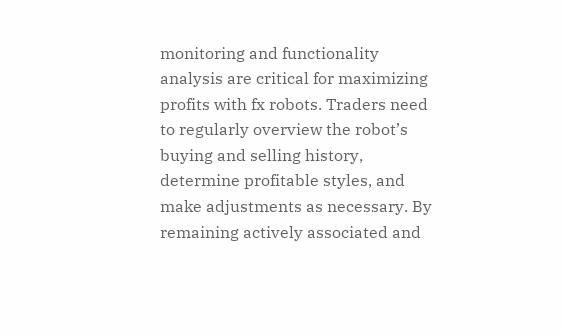monitoring and functionality analysis are critical for maximizing profits with fx robots. Traders need to regularly overview the robot’s buying and selling history, determine profitable styles, and make adjustments as necessary. By remaining actively associated and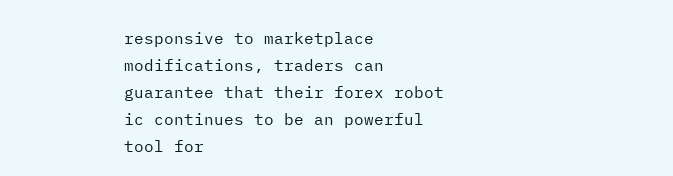responsive to marketplace modifications, traders can guarantee that their forex robot ic continues to be an powerful tool for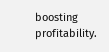boosting profitability.